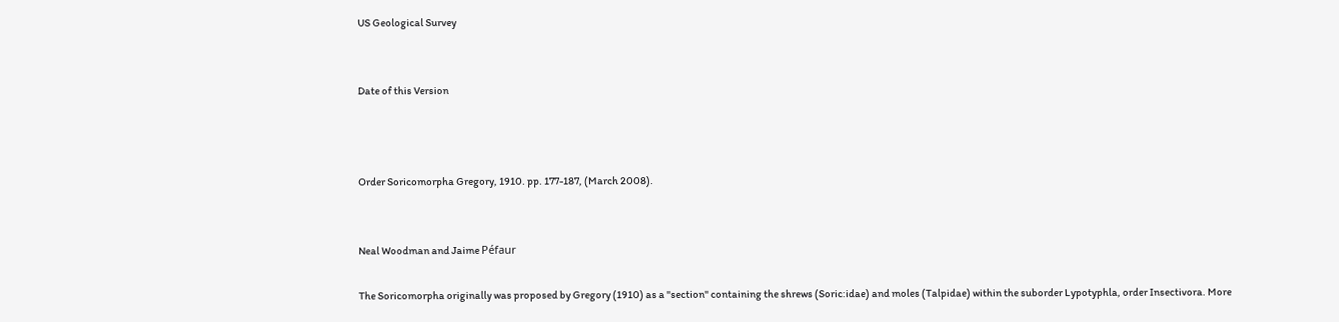US Geological Survey


Date of this Version



Order Soricomorpha Gregory, 1910. pp. 177-187, (March 2008).


Neal Woodman and Jaime Péfaur

The Soricomorpha originally was proposed by Gregory (1910) as a "section" containing the shrews (Soric:idae) and moles (Talpidae) within the suborder Lypotyphla, order Insectivora. More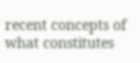recent concepts of what constitutes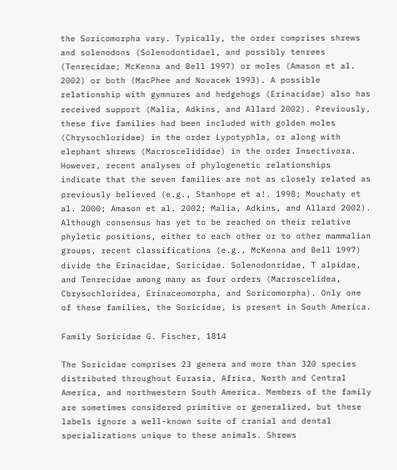the Soricomorpha vary. Typically, the order comprises shrews and solenodons (Solenodontidael, and possibly tenrees (Tenrecidae; McKenna and Bell 1997) or moles (Amason et al. 2002) or both (MacPhee and Novacek 1993). A possible relationship with gymnures and hedgehogs (Erinacidae) also has received support (Malia, Adkins, and Allard 2002). Previously, these five families had been included with golden moles (Chrysochloridae) in the order Lypotyphla, or along with elephant shrews (Macroscelididae) in the order Insectivora. However, recent analyses of phylogenetic relationships indicate that the seven families are not as closely related as previously believed (e.g., Stanhope et a!. 1998; Mouchaty et al. 2000; Amason et al. 2002; Malia, Adkins, and Allard 2002). Although consensus has yet to be reached on their relative phyletic positions, either to each other or to other mammalian groups, recent classifications (e.g., McKenna and Bell 1997) divide the Erinacidae, Soricidae. Solenodonridae, T alpidae, and Tenrecidae among many as four orders (Macroscelidea, Cbrysochloridea, Erinaceomorpha, and Soricomorpha). Only one of these families, the Soricidae, is present in South America.

Family Soricidae G. Fischer, 1814

The Soricidae comprises 23 genera and more than 320 species distributed throughout Eurasia, Africa, North and Central America, and northwestern South America. Members of the family are sometimes considered primitive or generalized, but these labels ignore a well-known suite of cranial and dental specializations unique to these animals. Shrews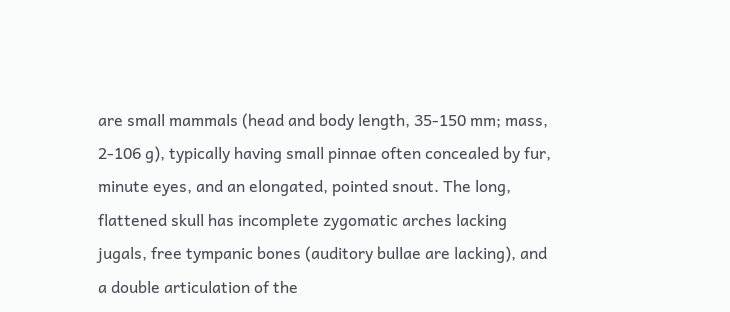are small mammals (head and body length, 35-150 mm; mass, 2-106 g), typically having small pinnae often concealed by fur, minute eyes, and an elongated, pointed snout. The long, flattened skull has incomplete zygomatic arches lacking jugals, free tympanic bones (auditory bullae are lacking), and a double articulation of the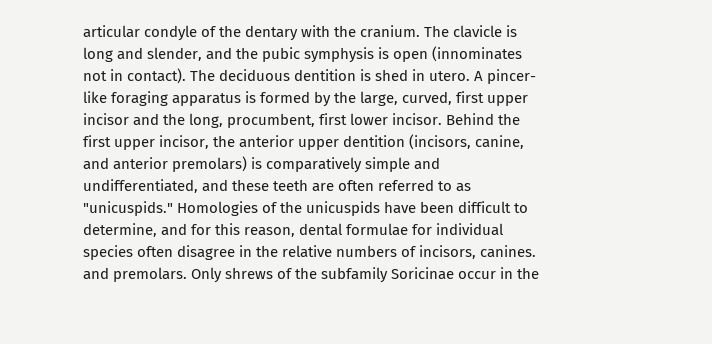articular condyle of the dentary with the cranium. The clavicle is long and slender, and the pubic symphysis is open (innominates not in contact). The deciduous dentition is shed in utero. A pincer-like foraging apparatus is formed by the large, curved, first upper incisor and the long, procumbent, first lower incisor. Behind the first upper incisor, the anterior upper dentition (incisors, canine, and anterior premolars) is comparatively simple and undifferentiated, and these teeth are often referred to as "unicuspids." Homologies of the unicuspids have been difficult to determine, and for this reason, dental formulae for individual species often disagree in the relative numbers of incisors, canines. and premolars. Only shrews of the subfamily Soricinae occur in the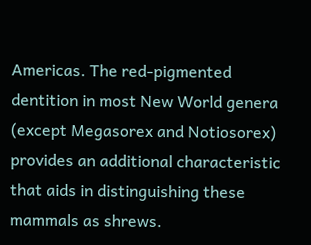Americas. The red-pigmented dentition in most New World genera (except Megasorex and Notiosorex) provides an additional characteristic that aids in distinguishing these mammals as shrews.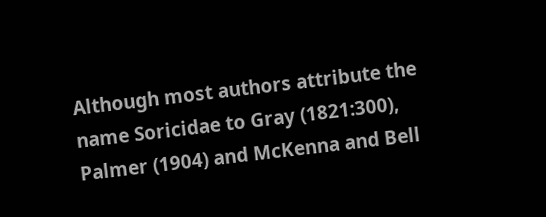Although most authors attribute the name Soricidae to Gray (1821:300), Palmer (1904) and McKenna and Bell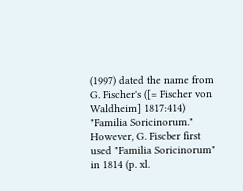(1997) dated the name from G. Fischer's ([= Fischer von Waldheim] 1817:414) "Familia Soricinorum." However, G. Fiscber first used "Familia Soricinorum" in 1814 (p. xl.